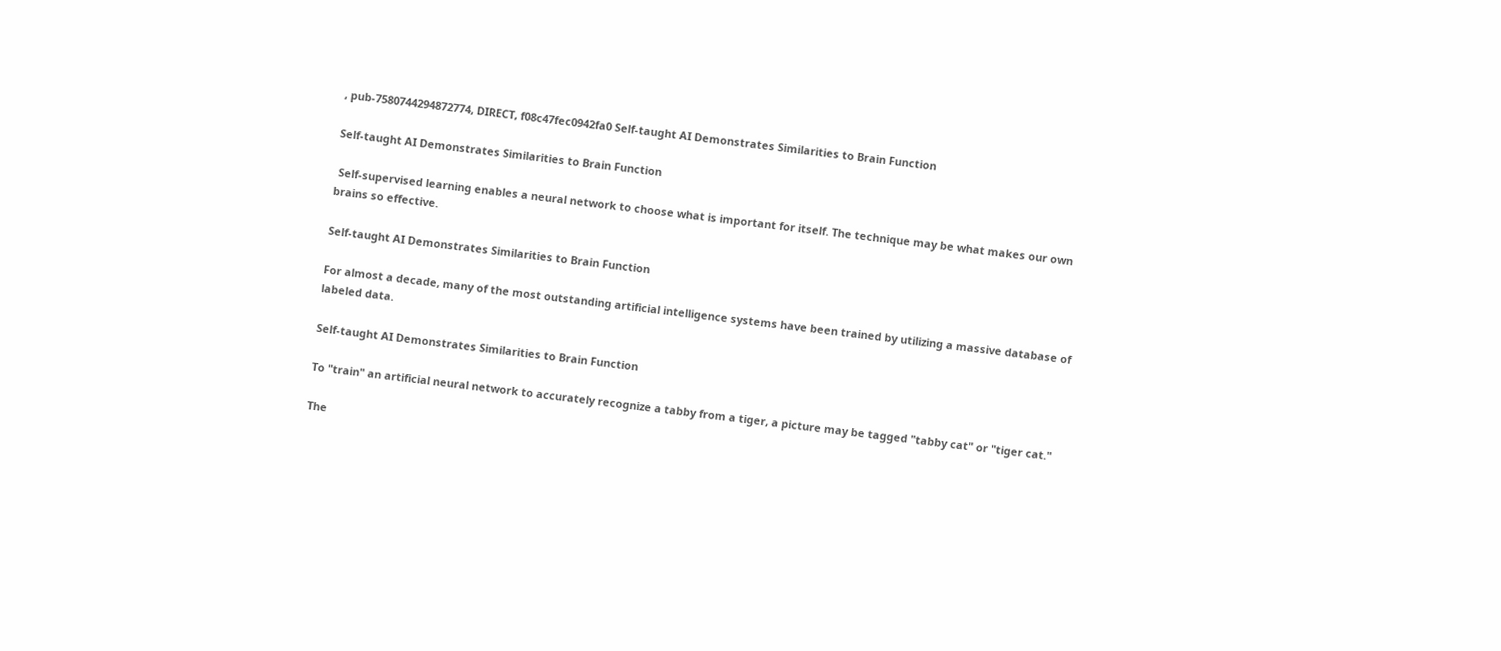, pub-7580744294872774, DIRECT, f08c47fec0942fa0 Self-taught AI Demonstrates Similarities to Brain Function

Self-taught AI Demonstrates Similarities to Brain Function

 Self-supervised learning enables a neural network to choose what is important for itself. The technique may be what makes our own brains so effective.

Self-taught AI Demonstrates Similarities to Brain Function

For almost a decade, many of the most outstanding artificial intelligence systems have been trained by utilizing a massive database of labeled data.

Self-taught AI Demonstrates Similarities to Brain Function

To "train" an artificial neural network to accurately recognize a tabby from a tiger, a picture may be tagged "tabby cat" or "tiger cat."

The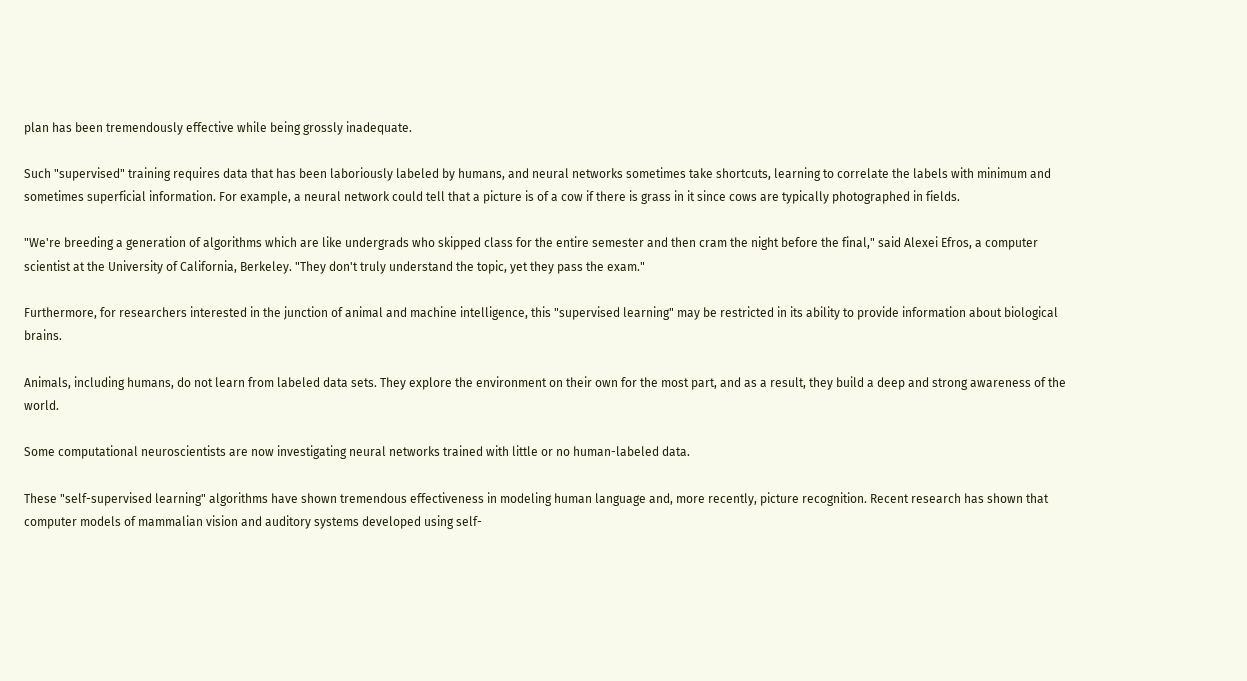plan has been tremendously effective while being grossly inadequate.

Such "supervised" training requires data that has been laboriously labeled by humans, and neural networks sometimes take shortcuts, learning to correlate the labels with minimum and sometimes superficial information. For example, a neural network could tell that a picture is of a cow if there is grass in it since cows are typically photographed in fields.

"We're breeding a generation of algorithms which are like undergrads who skipped class for the entire semester and then cram the night before the final," said Alexei Efros, a computer scientist at the University of California, Berkeley. "They don't truly understand the topic, yet they pass the exam."

Furthermore, for researchers interested in the junction of animal and machine intelligence, this "supervised learning" may be restricted in its ability to provide information about biological brains.

Animals, including humans, do not learn from labeled data sets. They explore the environment on their own for the most part, and as a result, they build a deep and strong awareness of the world.

Some computational neuroscientists are now investigating neural networks trained with little or no human-labeled data.

These "self-supervised learning" algorithms have shown tremendous effectiveness in modeling human language and, more recently, picture recognition. Recent research has shown that computer models of mammalian vision and auditory systems developed using self-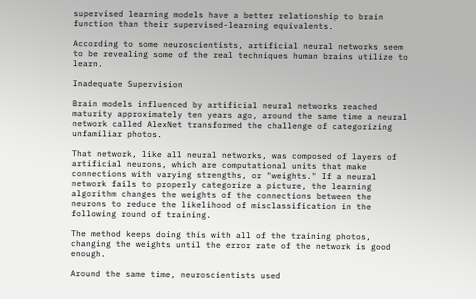supervised learning models have a better relationship to brain function than their supervised-learning equivalents.

According to some neuroscientists, artificial neural networks seem to be revealing some of the real techniques human brains utilize to learn.

Inadequate Supervision

Brain models influenced by artificial neural networks reached maturity approximately ten years ago, around the same time a neural network called AlexNet transformed the challenge of categorizing unfamiliar photos.

That network, like all neural networks, was composed of layers of artificial neurons, which are computational units that make connections with varying strengths, or "weights." If a neural network fails to properly categorize a picture, the learning algorithm changes the weights of the connections between the neurons to reduce the likelihood of misclassification in the following round of training.

The method keeps doing this with all of the training photos, changing the weights until the error rate of the network is good enough.

Around the same time, neuroscientists used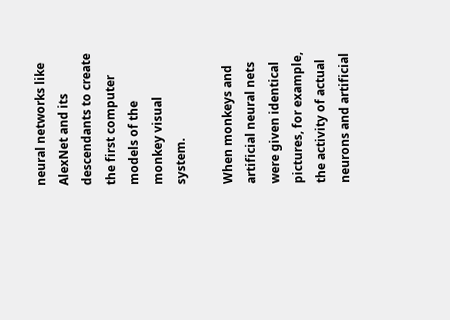neural networks like AlexNet and its descendants to create the first computer models of the monkey visual system.

When monkeys and artificial neural nets were given identical pictures, for example, the activity of actual neurons and artificial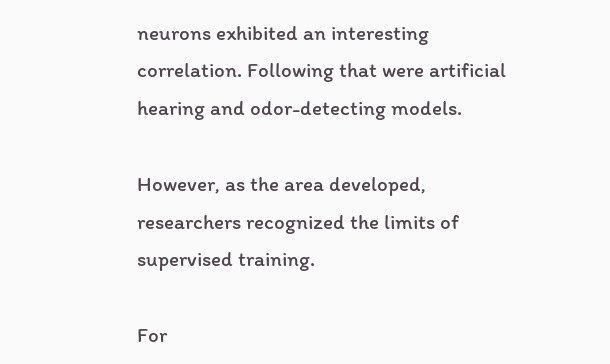neurons exhibited an interesting correlation. Following that were artificial hearing and odor-detecting models.

However, as the area developed, researchers recognized the limits of supervised training.

For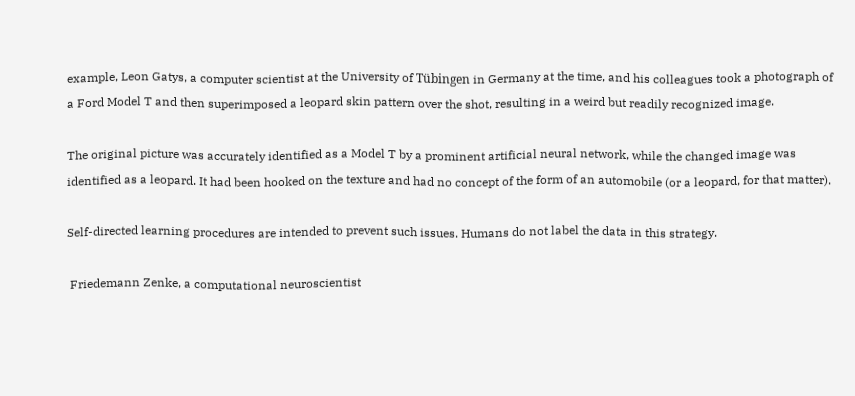example, Leon Gatys, a computer scientist at the University of Tübingen in Germany at the time, and his colleagues took a photograph of a Ford Model T and then superimposed a leopard skin pattern over the shot, resulting in a weird but readily recognized image.

The original picture was accurately identified as a Model T by a prominent artificial neural network, while the changed image was identified as a leopard. It had been hooked on the texture and had no concept of the form of an automobile (or a leopard, for that matter).

Self-directed learning procedures are intended to prevent such issues. Humans do not label the data in this strategy.

 Friedemann Zenke, a computational neuroscientist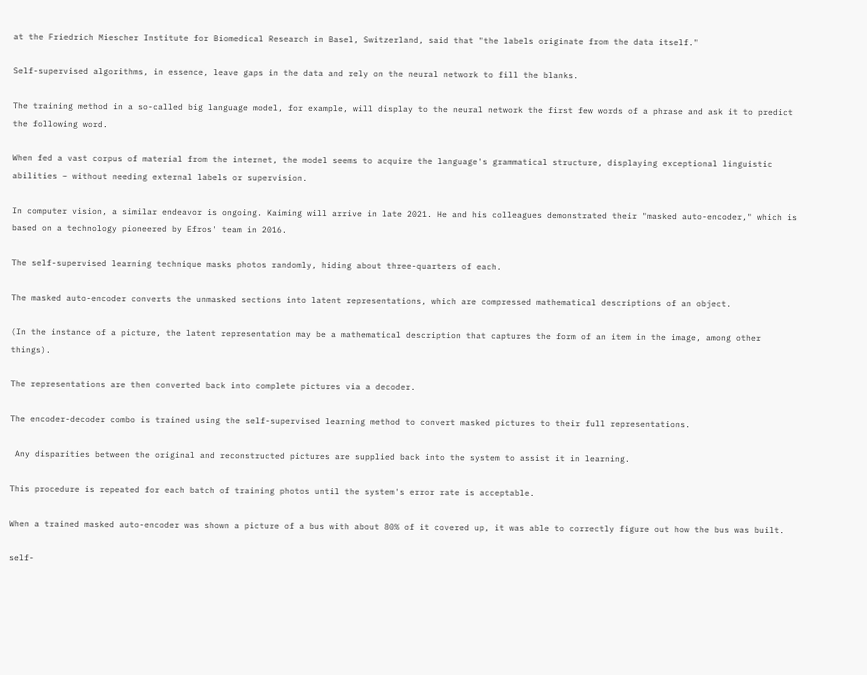at the Friedrich Miescher Institute for Biomedical Research in Basel, Switzerland, said that "the labels originate from the data itself."

Self-supervised algorithms, in essence, leave gaps in the data and rely on the neural network to fill the blanks.

The training method in a so-called big language model, for example, will display to the neural network the first few words of a phrase and ask it to predict the following word.

When fed a vast corpus of material from the internet, the model seems to acquire the language's grammatical structure, displaying exceptional linguistic abilities – without needing external labels or supervision.

In computer vision, a similar endeavor is ongoing. Kaiming will arrive in late 2021. He and his colleagues demonstrated their "masked auto-encoder," which is based on a technology pioneered by Efros' team in 2016.

The self-supervised learning technique masks photos randomly, hiding about three-quarters of each.

The masked auto-encoder converts the unmasked sections into latent representations, which are compressed mathematical descriptions of an object.

(In the instance of a picture, the latent representation may be a mathematical description that captures the form of an item in the image, among other things).

The representations are then converted back into complete pictures via a decoder.

The encoder-decoder combo is trained using the self-supervised learning method to convert masked pictures to their full representations.

 Any disparities between the original and reconstructed pictures are supplied back into the system to assist it in learning.

This procedure is repeated for each batch of training photos until the system's error rate is acceptable.

When a trained masked auto-encoder was shown a picture of a bus with about 80% of it covered up, it was able to correctly figure out how the bus was built.

self-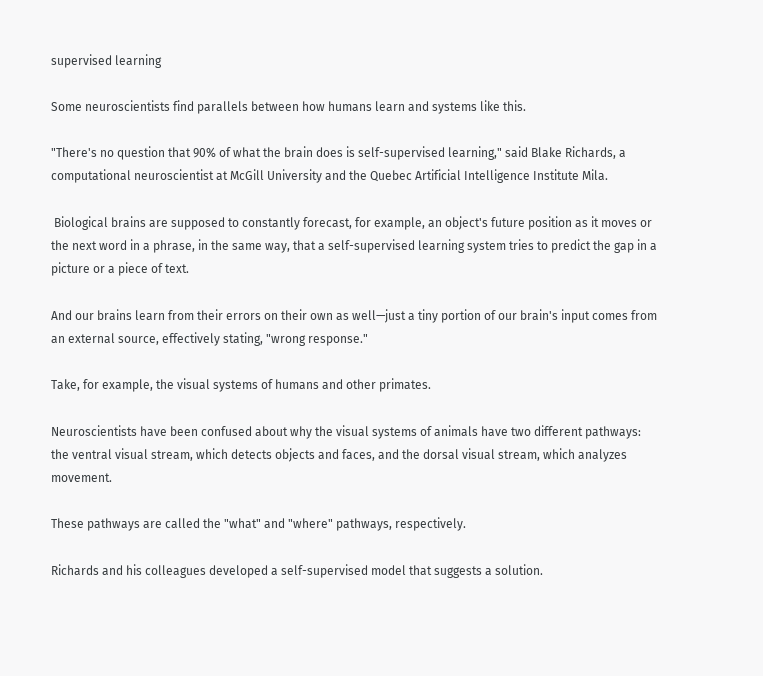supervised learning

Some neuroscientists find parallels between how humans learn and systems like this.

"There's no question that 90% of what the brain does is self-supervised learning," said Blake Richards, a computational neuroscientist at McGill University and the Quebec Artificial Intelligence Institute Mila.

 Biological brains are supposed to constantly forecast, for example, an object's future position as it moves or the next word in a phrase, in the same way, that a self-supervised learning system tries to predict the gap in a picture or a piece of text.

And our brains learn from their errors on their own as well—just a tiny portion of our brain's input comes from an external source, effectively stating, "wrong response."

Take, for example, the visual systems of humans and other primates.

Neuroscientists have been confused about why the visual systems of animals have two different pathways: the ventral visual stream, which detects objects and faces, and the dorsal visual stream, which analyzes movement.

These pathways are called the "what" and "where" pathways, respectively.

Richards and his colleagues developed a self-supervised model that suggests a solution.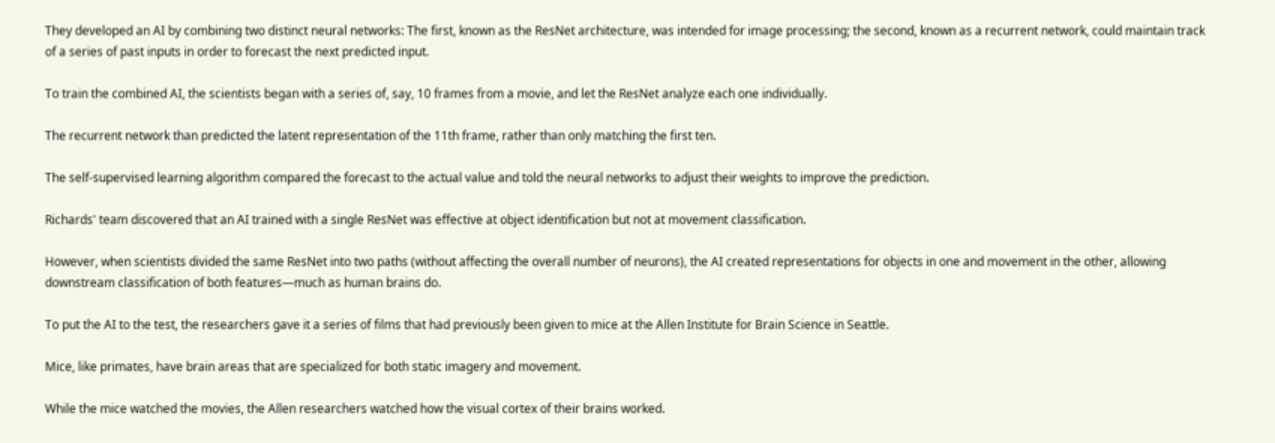They developed an AI by combining two distinct neural networks: The first, known as the ResNet architecture, was intended for image processing; the second, known as a recurrent network, could maintain track of a series of past inputs in order to forecast the next predicted input.

To train the combined AI, the scientists began with a series of, say, 10 frames from a movie, and let the ResNet analyze each one individually.

The recurrent network than predicted the latent representation of the 11th frame, rather than only matching the first ten.

The self-supervised learning algorithm compared the forecast to the actual value and told the neural networks to adjust their weights to improve the prediction.

Richards' team discovered that an AI trained with a single ResNet was effective at object identification but not at movement classification.

However, when scientists divided the same ResNet into two paths (without affecting the overall number of neurons), the AI created representations for objects in one and movement in the other, allowing downstream classification of both features—much as human brains do.

To put the AI to the test, the researchers gave it a series of films that had previously been given to mice at the Allen Institute for Brain Science in Seattle.

Mice, like primates, have brain areas that are specialized for both static imagery and movement.

While the mice watched the movies, the Allen researchers watched how the visual cortex of their brains worked.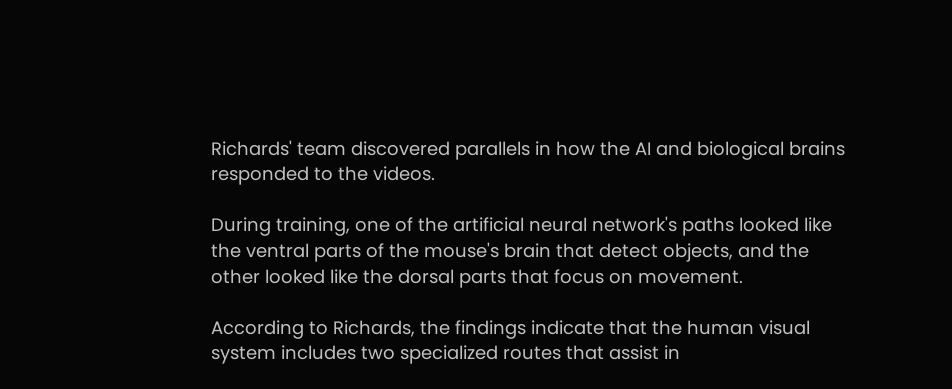Richards' team discovered parallels in how the AI and biological brains responded to the videos.

During training, one of the artificial neural network's paths looked like the ventral parts of the mouse's brain that detect objects, and the other looked like the dorsal parts that focus on movement.

According to Richards, the findings indicate that the human visual system includes two specialized routes that assist in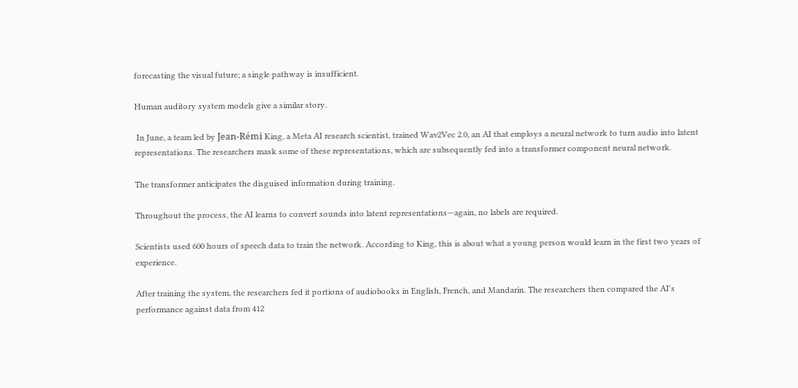forecasting the visual future; a single pathway is insufficient.

Human auditory system models give a similar story.

 In June, a team led by Jean-Rémi King, a Meta AI research scientist, trained Wav2Vec 2.0, an AI that employs a neural network to turn audio into latent representations. The researchers mask some of these representations, which are subsequently fed into a transformer component neural network.

The transformer anticipates the disguised information during training.

Throughout the process, the AI learns to convert sounds into latent representations—again, no labels are required.

Scientists used 600 hours of speech data to train the network. According to King, this is about what a young person would learn in the first two years of experience.

After training the system, the researchers fed it portions of audiobooks in English, French, and Mandarin. The researchers then compared the AI's performance against data from 412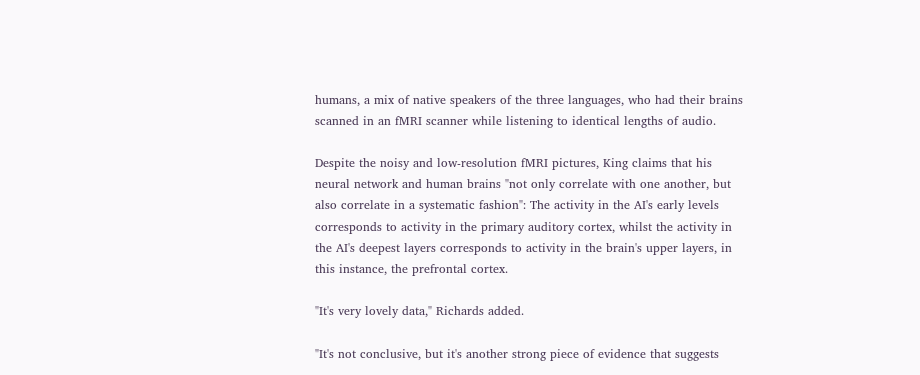humans, a mix of native speakers of the three languages, who had their brains scanned in an fMRI scanner while listening to identical lengths of audio.

Despite the noisy and low-resolution fMRI pictures, King claims that his neural network and human brains "not only correlate with one another, but also correlate in a systematic fashion": The activity in the AI's early levels corresponds to activity in the primary auditory cortex, whilst the activity in the AI's deepest layers corresponds to activity in the brain's upper layers, in this instance, the prefrontal cortex.

"It's very lovely data," Richards added.

"It's not conclusive, but it's another strong piece of evidence that suggests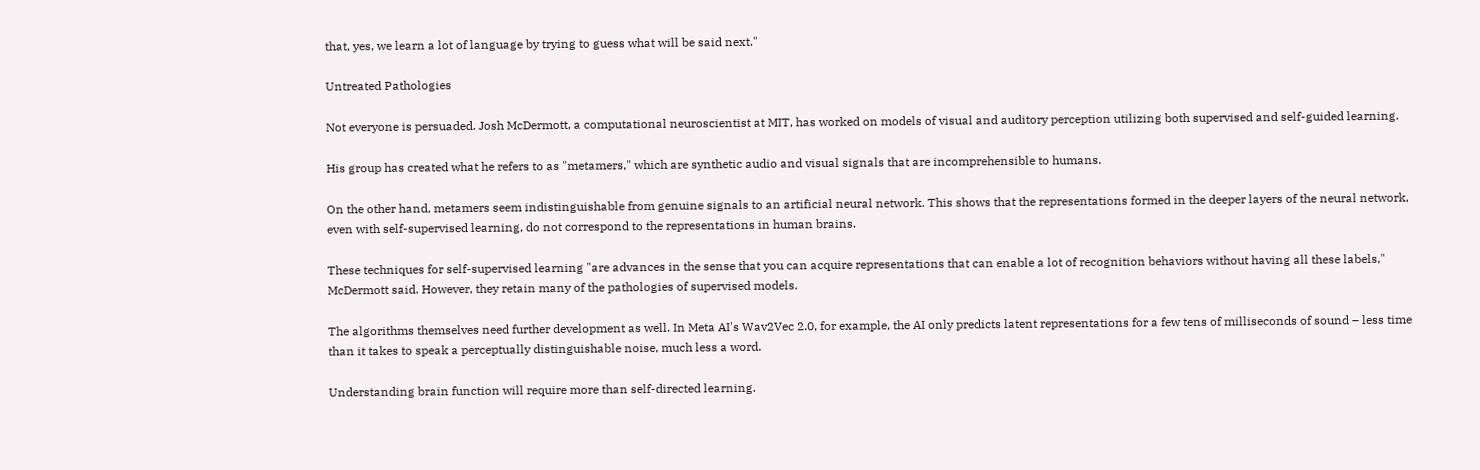that, yes, we learn a lot of language by trying to guess what will be said next."

Untreated Pathologies

Not everyone is persuaded. Josh McDermott, a computational neuroscientist at MIT, has worked on models of visual and auditory perception utilizing both supervised and self-guided learning.

His group has created what he refers to as "metamers," which are synthetic audio and visual signals that are incomprehensible to humans.

On the other hand, metamers seem indistinguishable from genuine signals to an artificial neural network. This shows that the representations formed in the deeper layers of the neural network, even with self-supervised learning, do not correspond to the representations in human brains.

These techniques for self-supervised learning "are advances in the sense that you can acquire representations that can enable a lot of recognition behaviors without having all these labels," McDermott said. However, they retain many of the pathologies of supervised models.

The algorithms themselves need further development as well. In Meta AI's Wav2Vec 2.0, for example, the AI only predicts latent representations for a few tens of milliseconds of sound – less time than it takes to speak a perceptually distinguishable noise, much less a word.

Understanding brain function will require more than self-directed learning.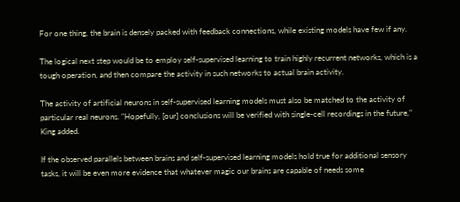For one thing, the brain is densely packed with feedback connections, while existing models have few if any.

The logical next step would be to employ self-supervised learning to train highly recurrent networks, which is a tough operation, and then compare the activity in such networks to actual brain activity.

The activity of artificial neurons in self-supervised learning models must also be matched to the activity of particular real neurons. "Hopefully, [our] conclusions will be verified with single-cell recordings in the future," King added.

If the observed parallels between brains and self-supervised learning models hold true for additional sensory tasks, it will be even more evidence that whatever magic our brains are capable of needs some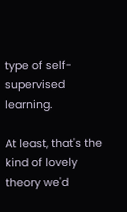type of self-supervised learning.

At least, that's the kind of lovely theory we'd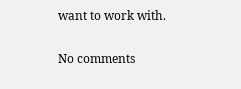want to work with.

No comments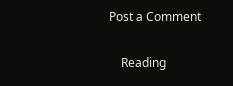Post a Comment

    Reading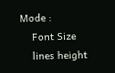Mode :
    Font Size
    lines height